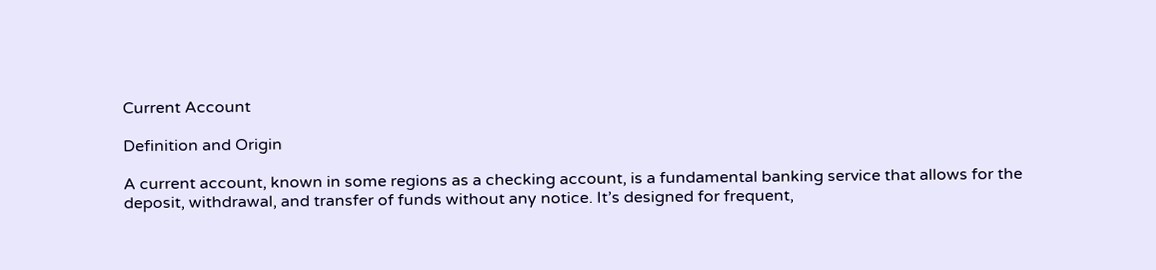Current Account

Definition and Origin

A current account, known in some regions as a checking account, is a fundamental banking service that allows for the deposit, withdrawal, and transfer of funds without any notice. It’s designed for frequent,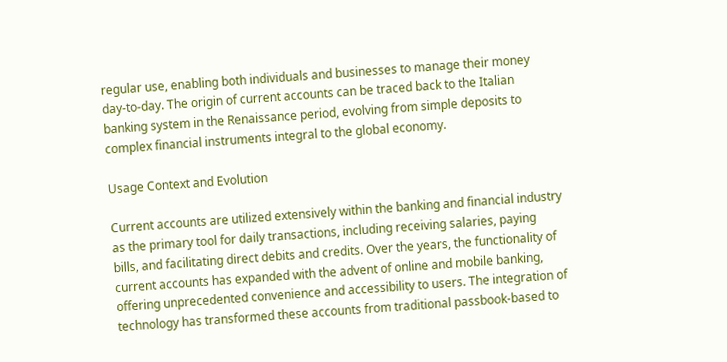regular use, enabling both individuals and businesses to manage their money day-to-day. The origin of current accounts can be traced back to the Italian banking system in the Renaissance period, evolving from simple deposits to complex financial instruments integral to the global economy.

Usage Context and Evolution

Current accounts are utilized extensively within the banking and financial industry as the primary tool for daily transactions, including receiving salaries, paying bills, and facilitating direct debits and credits. Over the years, the functionality of current accounts has expanded with the advent of online and mobile banking, offering unprecedented convenience and accessibility to users. The integration of technology has transformed these accounts from traditional passbook-based to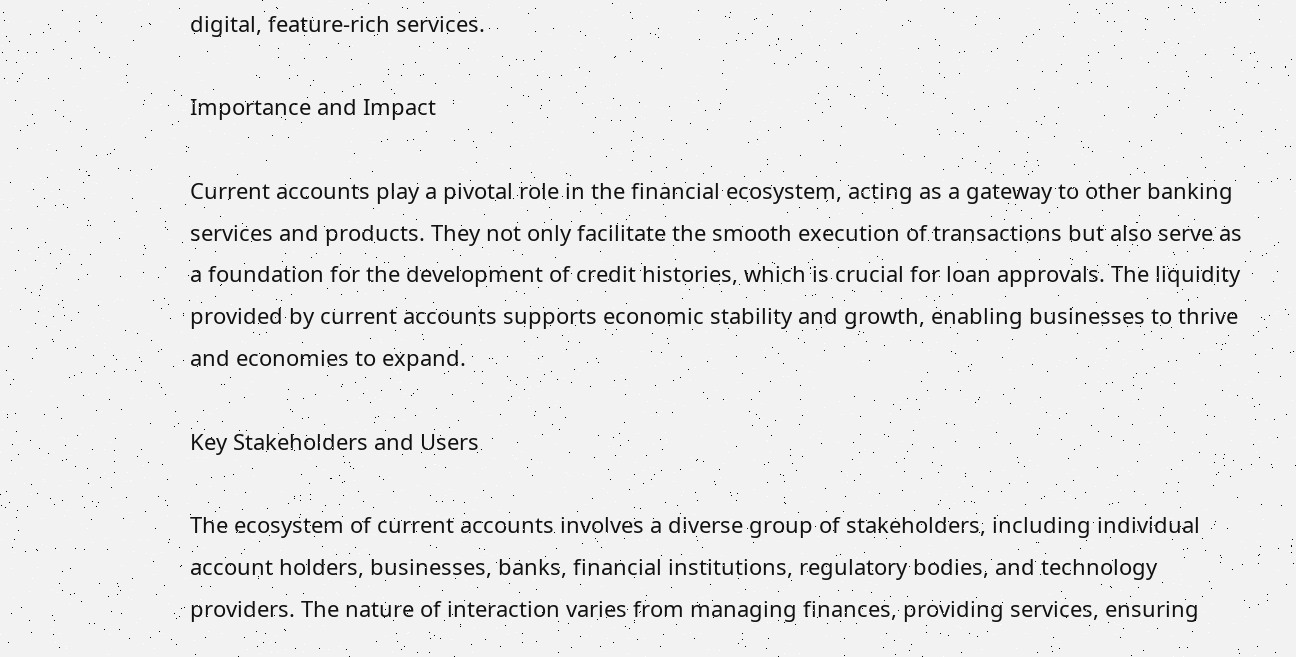digital, feature-rich services.

Importance and Impact

Current accounts play a pivotal role in the financial ecosystem, acting as a gateway to other banking services and products. They not only facilitate the smooth execution of transactions but also serve as a foundation for the development of credit histories, which is crucial for loan approvals. The liquidity provided by current accounts supports economic stability and growth, enabling businesses to thrive and economies to expand.

Key Stakeholders and Users

The ecosystem of current accounts involves a diverse group of stakeholders, including individual account holders, businesses, banks, financial institutions, regulatory bodies, and technology providers. The nature of interaction varies from managing finances, providing services, ensuring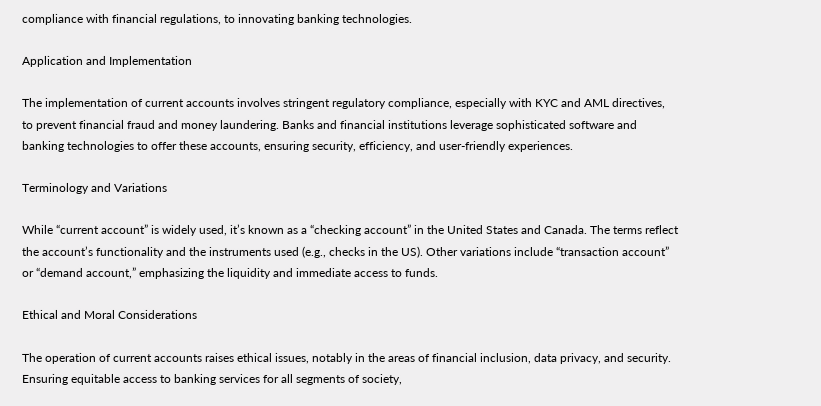compliance with financial regulations, to innovating banking technologies.

Application and Implementation

The implementation of current accounts involves stringent regulatory compliance, especially with KYC and AML directives, to prevent financial fraud and money laundering. Banks and financial institutions leverage sophisticated software and banking technologies to offer these accounts, ensuring security, efficiency, and user-friendly experiences.

Terminology and Variations

While “current account” is widely used, it’s known as a “checking account” in the United States and Canada. The terms reflect the account’s functionality and the instruments used (e.g., checks in the US). Other variations include “transaction account” or “demand account,” emphasizing the liquidity and immediate access to funds.

Ethical and Moral Considerations

The operation of current accounts raises ethical issues, notably in the areas of financial inclusion, data privacy, and security. Ensuring equitable access to banking services for all segments of society,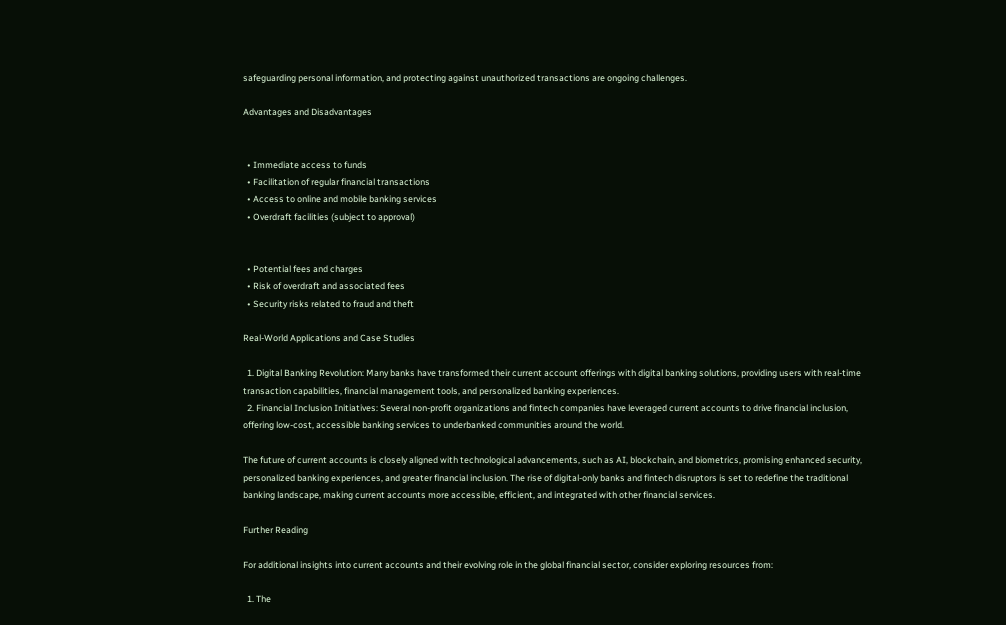safeguarding personal information, and protecting against unauthorized transactions are ongoing challenges.

Advantages and Disadvantages


  • Immediate access to funds
  • Facilitation of regular financial transactions
  • Access to online and mobile banking services
  • Overdraft facilities (subject to approval)


  • Potential fees and charges
  • Risk of overdraft and associated fees
  • Security risks related to fraud and theft

Real-World Applications and Case Studies

  1. Digital Banking Revolution: Many banks have transformed their current account offerings with digital banking solutions, providing users with real-time transaction capabilities, financial management tools, and personalized banking experiences.
  2. Financial Inclusion Initiatives: Several non-profit organizations and fintech companies have leveraged current accounts to drive financial inclusion, offering low-cost, accessible banking services to underbanked communities around the world.

The future of current accounts is closely aligned with technological advancements, such as AI, blockchain, and biometrics, promising enhanced security, personalized banking experiences, and greater financial inclusion. The rise of digital-only banks and fintech disruptors is set to redefine the traditional banking landscape, making current accounts more accessible, efficient, and integrated with other financial services.

Further Reading

For additional insights into current accounts and their evolving role in the global financial sector, consider exploring resources from:

  1. The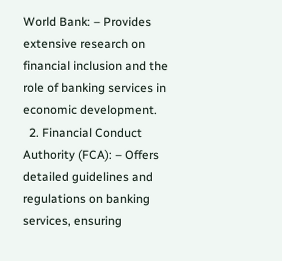World Bank: – Provides extensive research on financial inclusion and the role of banking services in economic development.
  2. Financial Conduct Authority (FCA): – Offers detailed guidelines and regulations on banking services, ensuring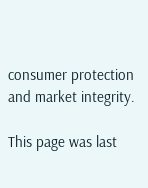consumer protection and market integrity.

This page was last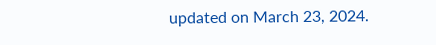updated on March 23, 2024.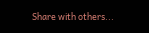Share with others...